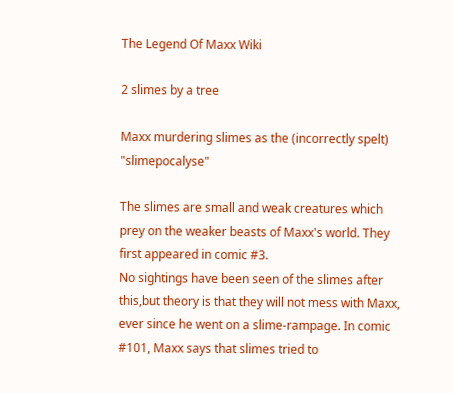The Legend Of Maxx Wiki

2 slimes by a tree

Maxx murdering slimes as the (incorrectly spelt) "slimepocalyse"

The slimes are small and weak creatures which prey on the weaker beasts of Maxx's world. They first appeared in comic #3.
No sightings have been seen of the slimes after this,but theory is that they will not mess with Maxx, ever since he went on a slime-rampage. In comic #101, Maxx says that slimes tried to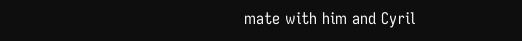mate with him and Cyril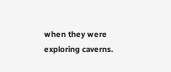when they were exploring caverns.